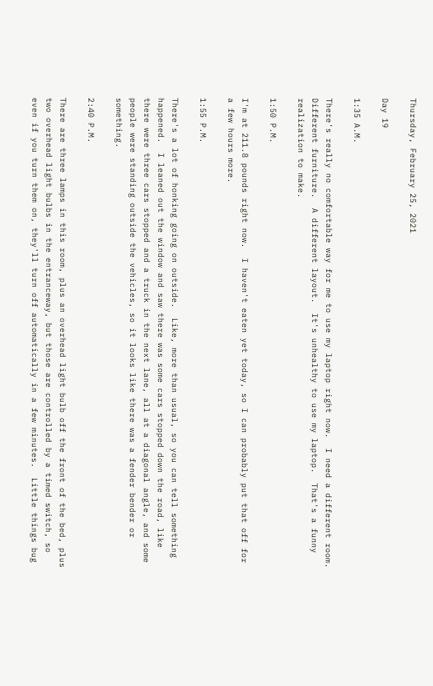Thursday, February 25, 2021

Day 19

1:35 A.M.

There's really no comfortable way for me to use my laptop right now.  I need a different room.  Different furniture.  A different layout.  It's unhealthy to use my laptop.  That's a funny realization to make.

1:50 P.M.

I'm at 211.8 pounds right now.  I haven't eaten yet today, so I can probably put that off for a few hours more.

1:55 P.M.

There's a lot of honking going on outside.  Like, more than usual, so you can tell something happened.  I leaned out the window and saw there was some cars stopped down the road, like there were three cars stopped and a truck in the next lane, all at a diagonal angle, and some people were standing outside the vehicles, so it looks like there was a fender bender or something.

2:40 P.M.

There are three lamps in this room, plus an overhead light bulb off the front of the bed, plus two overhead light bulbs in the entranceway, but those are controlled by a timed switch, so even if you turn them on, they'll turn off automatically in a few minutes.  Little things bug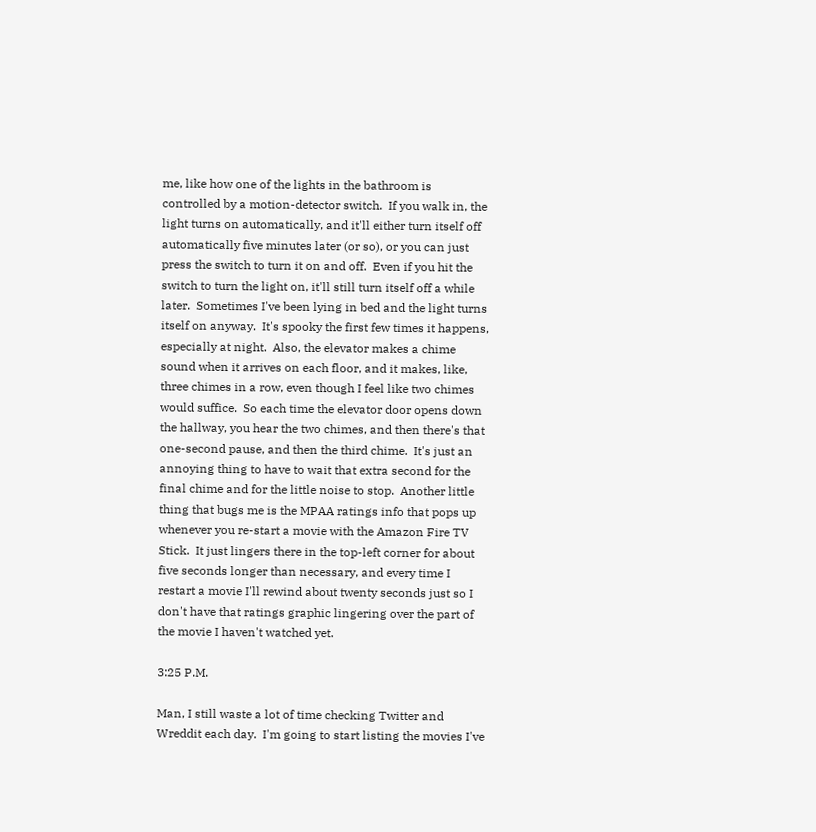me, like how one of the lights in the bathroom is controlled by a motion-detector switch.  If you walk in, the light turns on automatically, and it'll either turn itself off automatically five minutes later (or so), or you can just press the switch to turn it on and off.  Even if you hit the switch to turn the light on, it'll still turn itself off a while later.  Sometimes I've been lying in bed and the light turns itself on anyway.  It's spooky the first few times it happens, especially at night.  Also, the elevator makes a chime sound when it arrives on each floor, and it makes, like, three chimes in a row, even though I feel like two chimes would suffice.  So each time the elevator door opens down the hallway, you hear the two chimes, and then there's that one-second pause, and then the third chime.  It's just an annoying thing to have to wait that extra second for the final chime and for the little noise to stop.  Another little thing that bugs me is the MPAA ratings info that pops up whenever you re-start a movie with the Amazon Fire TV Stick.  It just lingers there in the top-left corner for about five seconds longer than necessary, and every time I restart a movie I'll rewind about twenty seconds just so I don't have that ratings graphic lingering over the part of the movie I haven't watched yet.

3:25 P.M.

Man, I still waste a lot of time checking Twitter and Wreddit each day.  I'm going to start listing the movies I've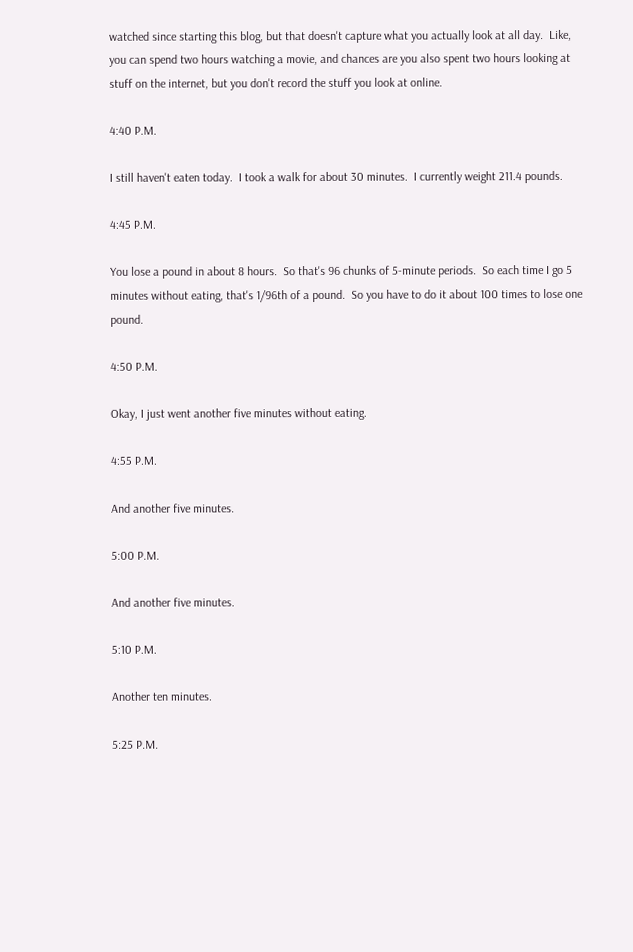watched since starting this blog, but that doesn't capture what you actually look at all day.  Like, you can spend two hours watching a movie, and chances are you also spent two hours looking at stuff on the internet, but you don't record the stuff you look at online.

4:40 P.M.

I still haven't eaten today.  I took a walk for about 30 minutes.  I currently weight 211.4 pounds.

4:45 P.M.

You lose a pound in about 8 hours.  So that's 96 chunks of 5-minute periods.  So each time I go 5 minutes without eating, that's 1/96th of a pound.  So you have to do it about 100 times to lose one pound.

4:50 P.M.

Okay, I just went another five minutes without eating.

4:55 P.M.

And another five minutes.

5:00 P.M.

And another five minutes.

5:10 P.M.

Another ten minutes.

5:25 P.M.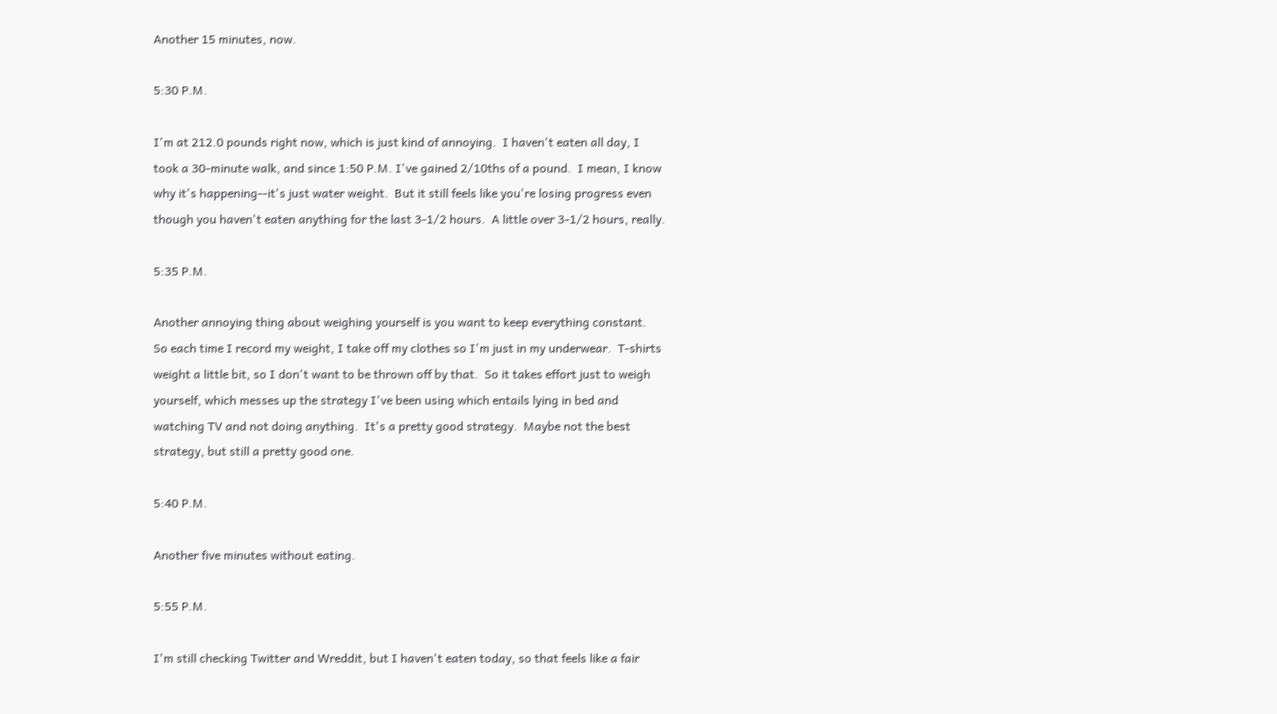Another 15 minutes, now.

5:30 P.M.

I'm at 212.0 pounds right now, which is just kind of annoying.  I haven't eaten all day, I took a 30-minute walk, and since 1:50 P.M. I've gained 2/10ths of a pound.  I mean, I know why it's happening--it's just water weight.  But it still feels like you're losing progress even though you haven't eaten anything for the last 3-1/2 hours.  A little over 3-1/2 hours, really.

5:35 P.M.

Another annoying thing about weighing yourself is you want to keep everything constant.  So each time I record my weight, I take off my clothes so I'm just in my underwear.  T-shirts weight a little bit, so I don't want to be thrown off by that.  So it takes effort just to weigh yourself, which messes up the strategy I've been using which entails lying in bed and watching TV and not doing anything.  It's a pretty good strategy.  Maybe not the best strategy, but still a pretty good one.

5:40 P.M.

Another five minutes without eating.

5:55 P.M.

I'm still checking Twitter and Wreddit, but I haven't eaten today, so that feels like a fair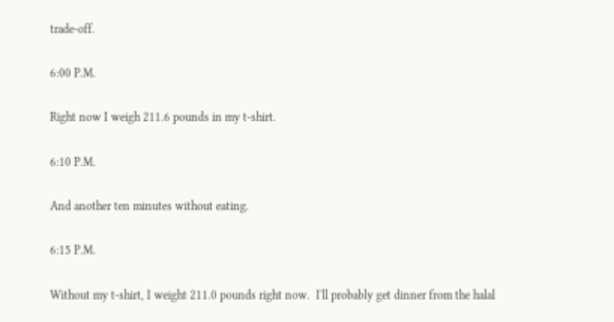trade-off.

6:00 P.M.

Right now I weigh 211.6 pounds in my t-shirt.

6:10 P.M.

And another ten minutes without eating.

6:15 P.M.

Without my t-shirt, I weight 211.0 pounds right now.  I'll probably get dinner from the halal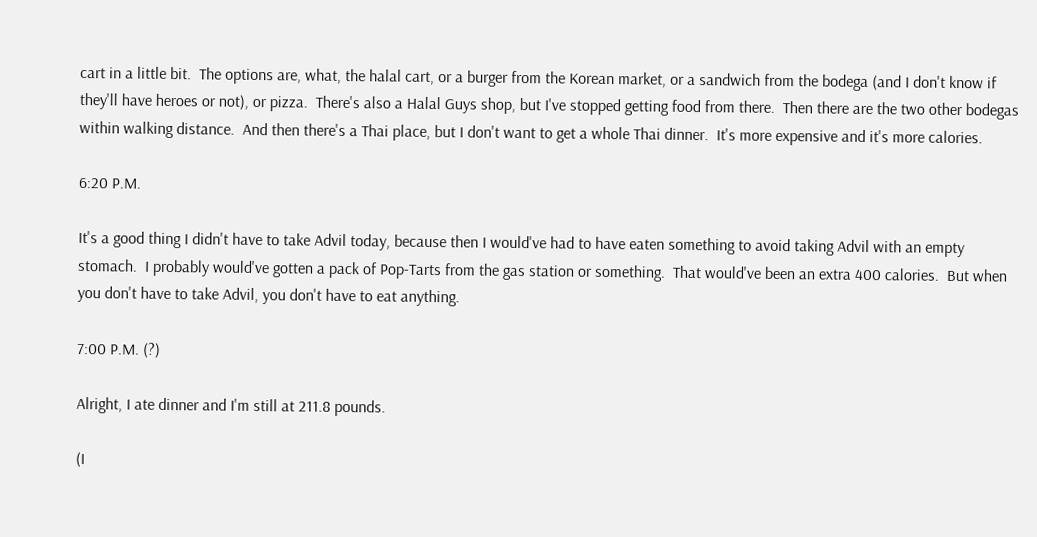cart in a little bit.  The options are, what, the halal cart, or a burger from the Korean market, or a sandwich from the bodega (and I don't know if they'll have heroes or not), or pizza.  There's also a Halal Guys shop, but I've stopped getting food from there.  Then there are the two other bodegas within walking distance.  And then there's a Thai place, but I don't want to get a whole Thai dinner.  It's more expensive and it's more calories.

6:20 P.M.

It's a good thing I didn't have to take Advil today, because then I would've had to have eaten something to avoid taking Advil with an empty stomach.  I probably would've gotten a pack of Pop-Tarts from the gas station or something.  That would've been an extra 400 calories.  But when you don't have to take Advil, you don't have to eat anything.

7:00 P.M. (?)

Alright, I ate dinner and I'm still at 211.8 pounds.

(I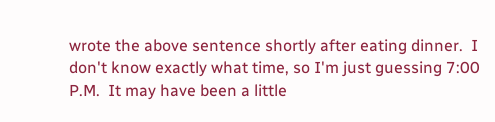wrote the above sentence shortly after eating dinner.  I don't know exactly what time, so I'm just guessing 7:00 P.M.  It may have been a little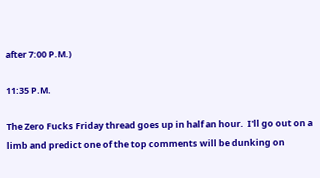after 7:00 P.M.)

11:35 P.M.

The Zero Fucks Friday thread goes up in half an hour.  I'll go out on a limb and predict one of the top comments will be dunking on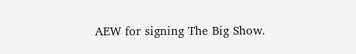AEW for signing The Big Show.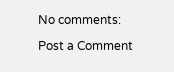No comments:

Post a Comment